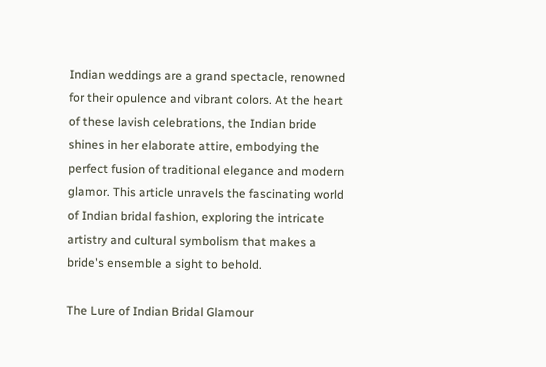Indian weddings are a grand spectacle, renowned for their opulence and vibrant colors. At the heart of these lavish celebrations, the Indian bride shines in her elaborate attire, embodying the perfect fusion of traditional elegance and modern glamor. This article unravels the fascinating world of Indian bridal fashion, exploring the intricate artistry and cultural symbolism that makes a bride's ensemble a sight to behold.

The Lure of Indian Bridal Glamour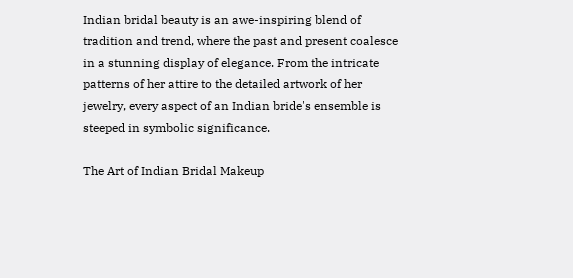Indian bridal beauty is an awe-inspiring blend of tradition and trend, where the past and present coalesce in a stunning display of elegance. From the intricate patterns of her attire to the detailed artwork of her jewelry, every aspect of an Indian bride's ensemble is steeped in symbolic significance.

The Art of Indian Bridal Makeup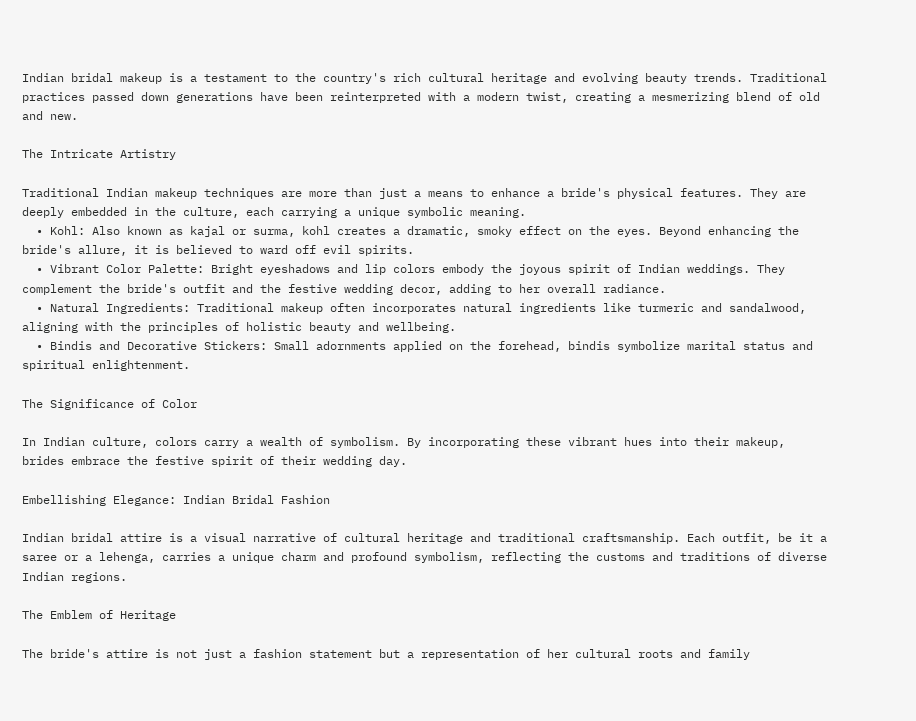Indian bridal makeup is a testament to the country's rich cultural heritage and evolving beauty trends. Traditional practices passed down generations have been reinterpreted with a modern twist, creating a mesmerizing blend of old and new.

The Intricate Artistry

Traditional Indian makeup techniques are more than just a means to enhance a bride's physical features. They are deeply embedded in the culture, each carrying a unique symbolic meaning.
  • Kohl: Also known as kajal or surma, kohl creates a dramatic, smoky effect on the eyes. Beyond enhancing the bride's allure, it is believed to ward off evil spirits.
  • Vibrant Color Palette: Bright eyeshadows and lip colors embody the joyous spirit of Indian weddings. They complement the bride's outfit and the festive wedding decor, adding to her overall radiance.
  • Natural Ingredients: Traditional makeup often incorporates natural ingredients like turmeric and sandalwood, aligning with the principles of holistic beauty and wellbeing.
  • Bindis and Decorative Stickers: Small adornments applied on the forehead, bindis symbolize marital status and spiritual enlightenment.

The Significance of Color

In Indian culture, colors carry a wealth of symbolism. By incorporating these vibrant hues into their makeup, brides embrace the festive spirit of their wedding day.

Embellishing Elegance: Indian Bridal Fashion

Indian bridal attire is a visual narrative of cultural heritage and traditional craftsmanship. Each outfit, be it a saree or a lehenga, carries a unique charm and profound symbolism, reflecting the customs and traditions of diverse Indian regions.

The Emblem of Heritage

The bride's attire is not just a fashion statement but a representation of her cultural roots and family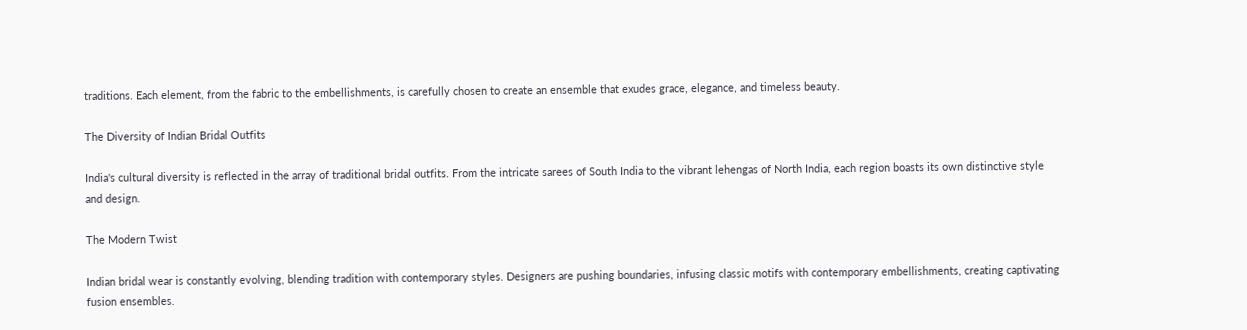traditions. Each element, from the fabric to the embellishments, is carefully chosen to create an ensemble that exudes grace, elegance, and timeless beauty.

The Diversity of Indian Bridal Outfits

India's cultural diversity is reflected in the array of traditional bridal outfits. From the intricate sarees of South India to the vibrant lehengas of North India, each region boasts its own distinctive style and design.

The Modern Twist

Indian bridal wear is constantly evolving, blending tradition with contemporary styles. Designers are pushing boundaries, infusing classic motifs with contemporary embellishments, creating captivating fusion ensembles.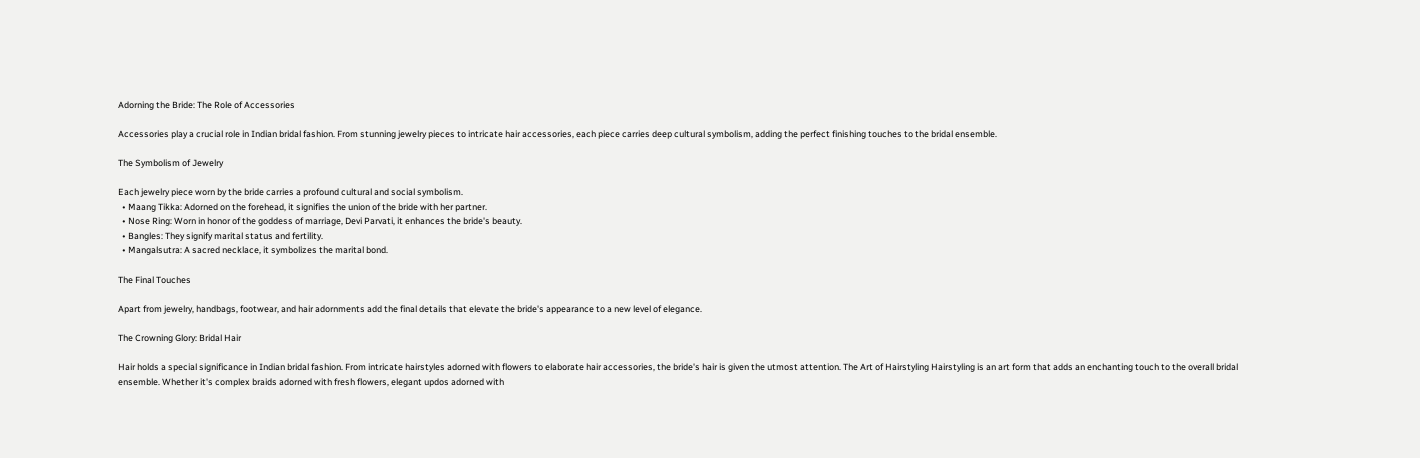Adorning the Bride: The Role of Accessories

Accessories play a crucial role in Indian bridal fashion. From stunning jewelry pieces to intricate hair accessories, each piece carries deep cultural symbolism, adding the perfect finishing touches to the bridal ensemble.

The Symbolism of Jewelry

Each jewelry piece worn by the bride carries a profound cultural and social symbolism.
  • Maang Tikka: Adorned on the forehead, it signifies the union of the bride with her partner.
  • Nose Ring: Worn in honor of the goddess of marriage, Devi Parvati, it enhances the bride's beauty.
  • Bangles: They signify marital status and fertility.
  • Mangalsutra: A sacred necklace, it symbolizes the marital bond.

The Final Touches

Apart from jewelry, handbags, footwear, and hair adornments add the final details that elevate the bride's appearance to a new level of elegance.

The Crowning Glory: Bridal Hair

Hair holds a special significance in Indian bridal fashion. From intricate hairstyles adorned with flowers to elaborate hair accessories, the bride's hair is given the utmost attention. The Art of Hairstyling Hairstyling is an art form that adds an enchanting touch to the overall bridal ensemble. Whether it's complex braids adorned with fresh flowers, elegant updos adorned with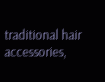traditional hair accessories,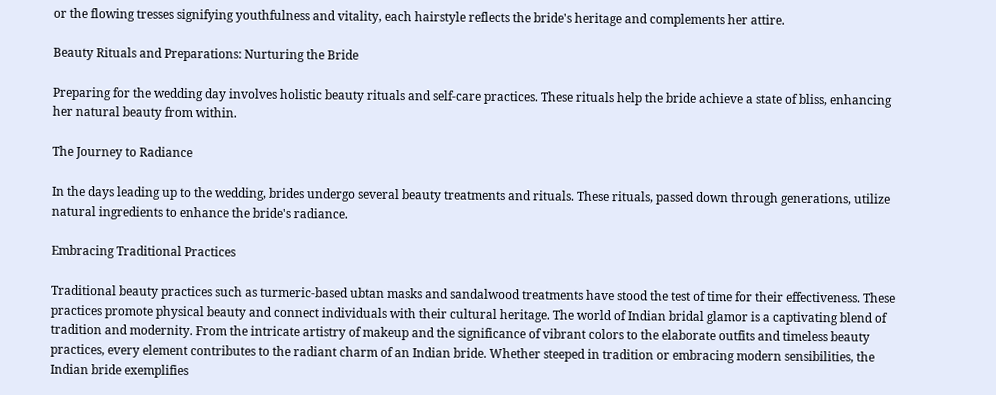or the flowing tresses signifying youthfulness and vitality, each hairstyle reflects the bride's heritage and complements her attire.

Beauty Rituals and Preparations: Nurturing the Bride

Preparing for the wedding day involves holistic beauty rituals and self-care practices. These rituals help the bride achieve a state of bliss, enhancing her natural beauty from within.

The Journey to Radiance

In the days leading up to the wedding, brides undergo several beauty treatments and rituals. These rituals, passed down through generations, utilize natural ingredients to enhance the bride's radiance.

Embracing Traditional Practices

Traditional beauty practices such as turmeric-based ubtan masks and sandalwood treatments have stood the test of time for their effectiveness. These practices promote physical beauty and connect individuals with their cultural heritage. The world of Indian bridal glamor is a captivating blend of tradition and modernity. From the intricate artistry of makeup and the significance of vibrant colors to the elaborate outfits and timeless beauty practices, every element contributes to the radiant charm of an Indian bride. Whether steeped in tradition or embracing modern sensibilities, the Indian bride exemplifies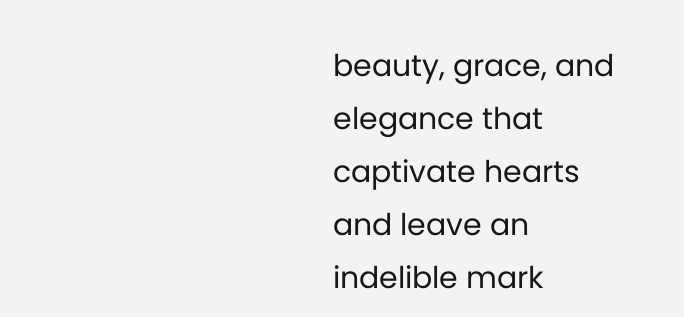beauty, grace, and elegance that captivate hearts and leave an indelible mark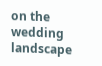on the wedding landscape